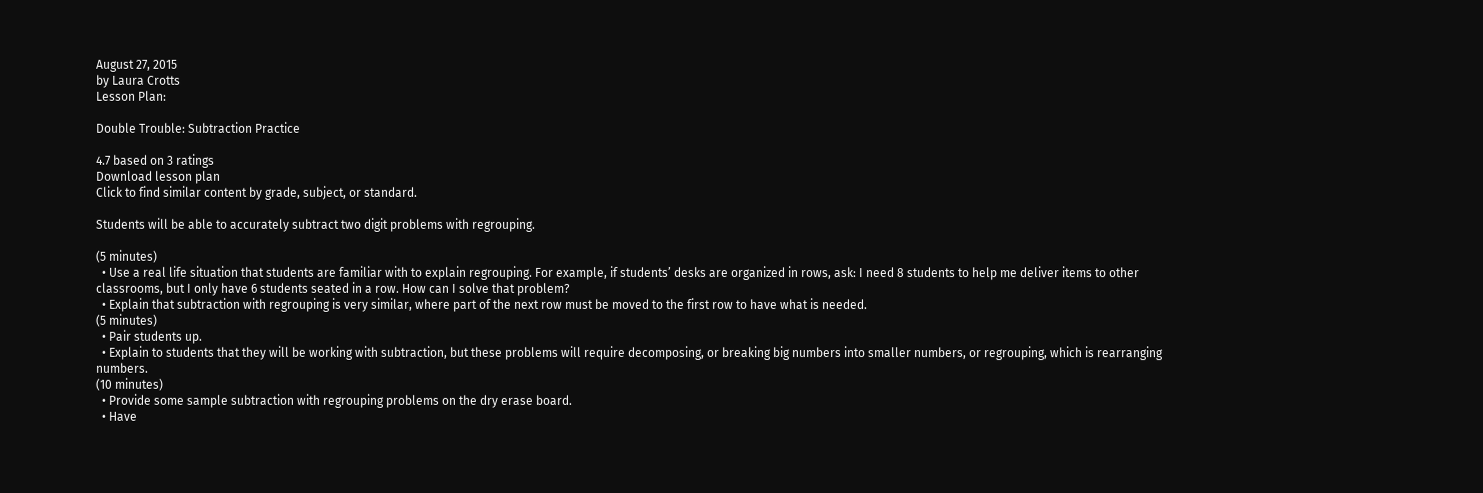August 27, 2015
by Laura Crotts
Lesson Plan:

Double Trouble: Subtraction Practice

4.7 based on 3 ratings
Download lesson plan
Click to find similar content by grade, subject, or standard.

Students will be able to accurately subtract two digit problems with regrouping.

(5 minutes)
  • Use a real life situation that students are familiar with to explain regrouping. For example, if students’ desks are organized in rows, ask: I need 8 students to help me deliver items to other classrooms, but I only have 6 students seated in a row. How can I solve that problem?
  • Explain that subtraction with regrouping is very similar, where part of the next row must be moved to the first row to have what is needed.
(5 minutes)
  • Pair students up.
  • Explain to students that they will be working with subtraction, but these problems will require decomposing, or breaking big numbers into smaller numbers, or regrouping, which is rearranging numbers.
(10 minutes)
  • Provide some sample subtraction with regrouping problems on the dry erase board.
  • Have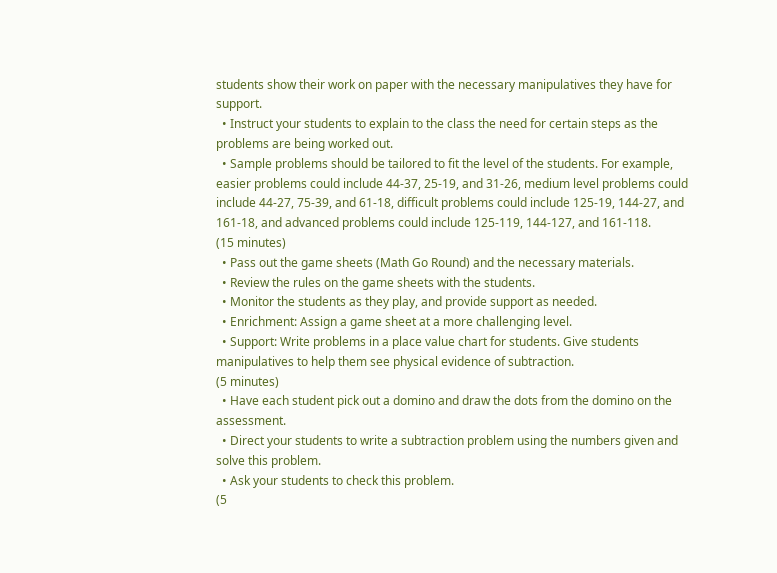students show their work on paper with the necessary manipulatives they have for support.
  • Instruct your students to explain to the class the need for certain steps as the problems are being worked out.
  • Sample problems should be tailored to fit the level of the students. For example, easier problems could include 44-37, 25-19, and 31-26, medium level problems could include 44-27, 75-39, and 61-18, difficult problems could include 125-19, 144-27, and 161-18, and advanced problems could include 125-119, 144-127, and 161-118.
(15 minutes)
  • Pass out the game sheets (Math Go Round) and the necessary materials.
  • Review the rules on the game sheets with the students.
  • Monitor the students as they play, and provide support as needed.
  • Enrichment: Assign a game sheet at a more challenging level.
  • Support: Write problems in a place value chart for students. Give students manipulatives to help them see physical evidence of subtraction.
(5 minutes)
  • Have each student pick out a domino and draw the dots from the domino on the assessment.
  • Direct your students to write a subtraction problem using the numbers given and solve this problem.
  • Ask your students to check this problem.
(5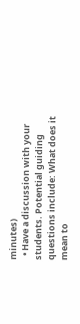minutes)
  • Have a discussion with your students. Potential guiding questions include: What does it mean to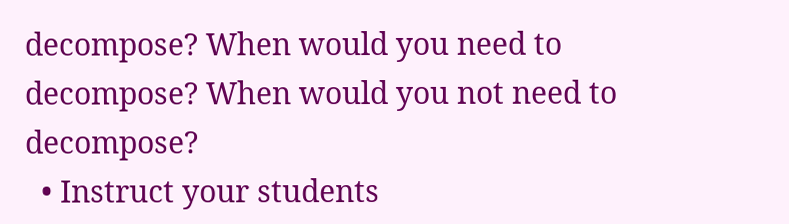decompose? When would you need to decompose? When would you not need to decompose?
  • Instruct your students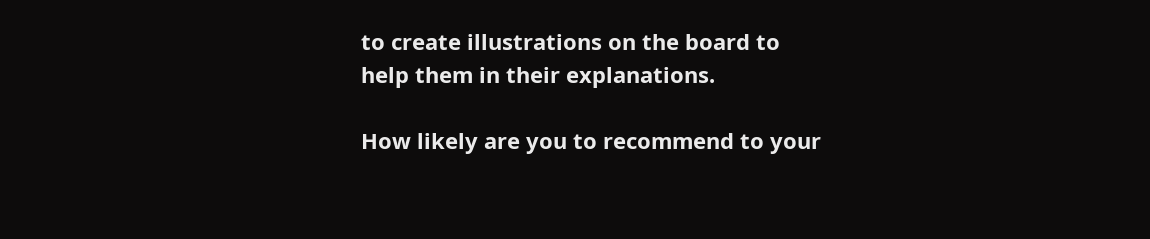to create illustrations on the board to help them in their explanations.

How likely are you to recommend to your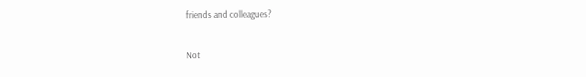friends and colleagues?

Not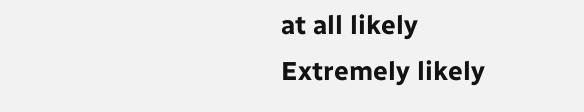at all likely
Extremely likely